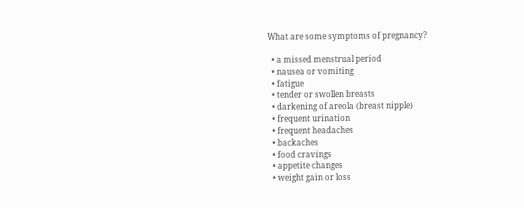What are some symptoms of pregnancy?

  • a missed menstrual period
  • nausea or vomiting
  • fatigue
  • tender or swollen breasts
  • darkening of areola (breast nipple)
  • frequent urination
  • frequent headaches
  • backaches
  • food cravings
  • appetite changes
  • weight gain or loss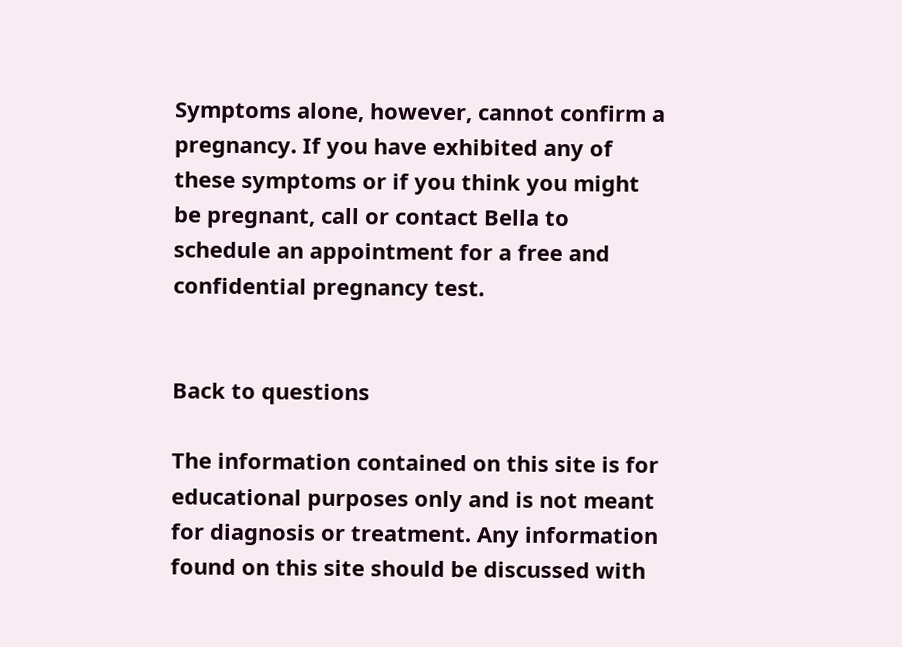Symptoms alone, however, cannot confirm a pregnancy. If you have exhibited any of these symptoms or if you think you might be pregnant, call or contact Bella to schedule an appointment for a free and confidential pregnancy test.


Back to questions

The information contained on this site is for educational purposes only and is not meant for diagnosis or treatment. Any information found on this site should be discussed with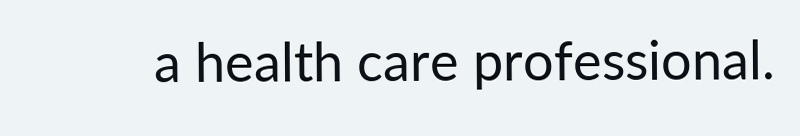a health care professional.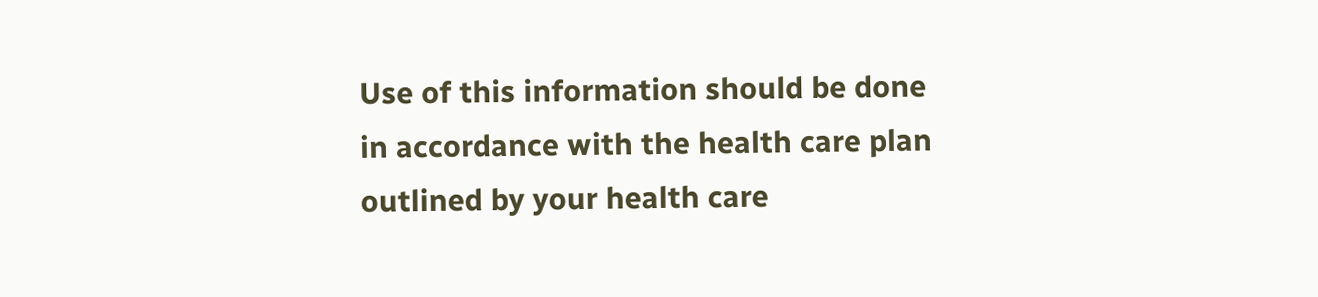Use of this information should be done in accordance with the health care plan outlined by your health care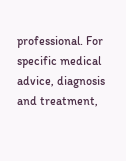professional. For specific medical advice, diagnosis and treatment,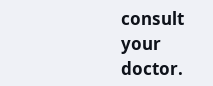consult your doctor.